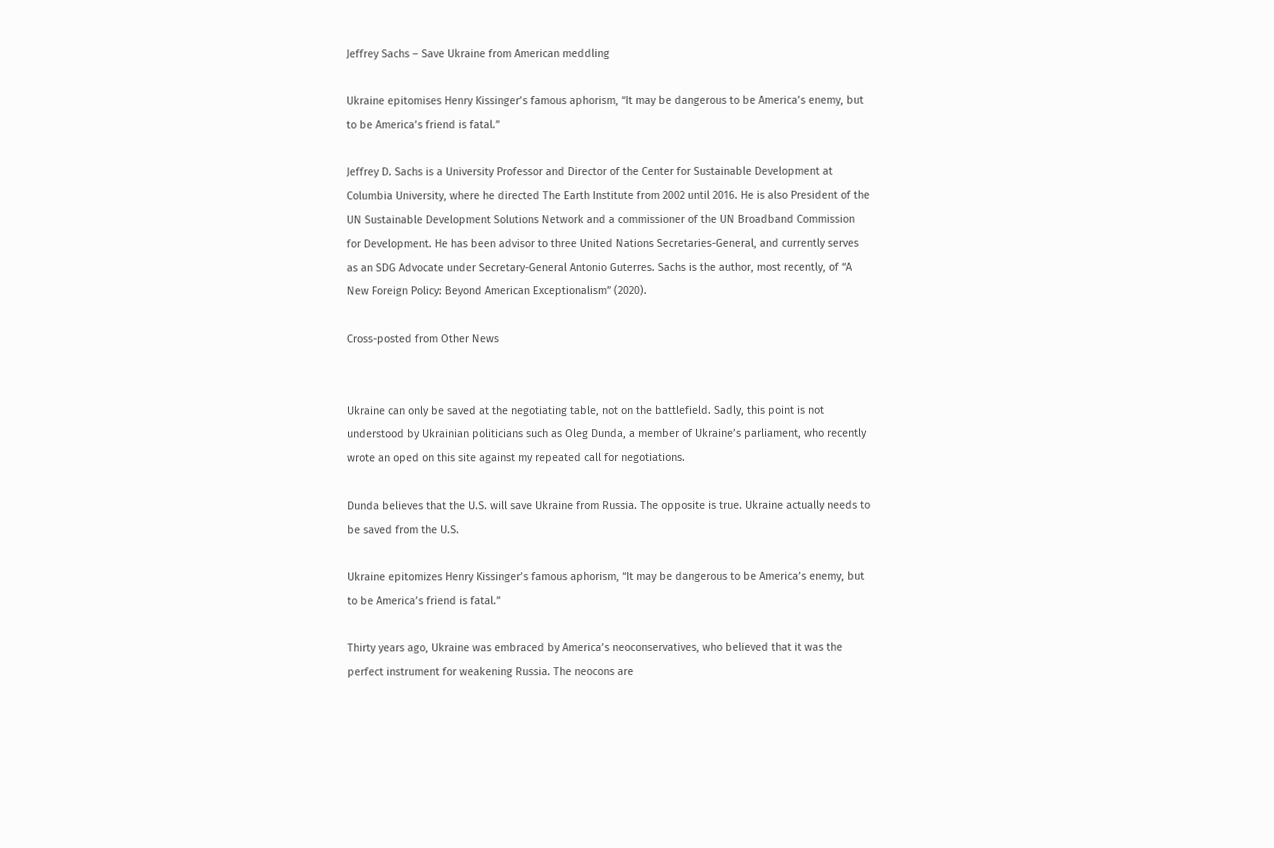Jeffrey Sachs – Save Ukraine from American meddling

Ukraine epitomises Henry Kissinger’s famous aphorism, “It may be dangerous to be America’s enemy, but to be America’s friend is fatal.”

Jeffrey D. Sachs is a University Professor and Director of the Center for Sustainable Development at Columbia University, where he directed The Earth Institute from 2002 until 2016. He is also President of the UN Sustainable Development Solutions Network and a commissioner of the UN Broadband Commission for Development. He has been advisor to three United Nations Secretaries-General, and currently serves as an SDG Advocate under Secretary-General Antonio Guterres. Sachs is the author, most recently, of “A New Foreign Policy: Beyond American Exceptionalism” (2020).

Cross-posted from Other News


Ukraine can only be saved at the negotiating table, not on the battlefield. Sadly, this point is not understood by Ukrainian politicians such as Oleg Dunda, a member of Ukraine’s parliament, who recently wrote an oped on this site against my repeated call for negotiations.

Dunda believes that the U.S. will save Ukraine from Russia. The opposite is true. Ukraine actually needs to be saved from the U.S.

Ukraine epitomizes Henry Kissinger’s famous aphorism, “It may be dangerous to be America’s enemy, but to be America’s friend is fatal.”

Thirty years ago, Ukraine was embraced by America’s neoconservatives, who believed that it was the perfect instrument for weakening Russia. The neocons are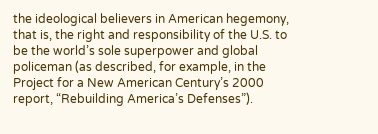the ideological believers in American hegemony, that is, the right and responsibility of the U.S. to be the world’s sole superpower and global policeman (as described, for example, in the Project for a New American Century’s 2000 report, “Rebuilding America’s Defenses”).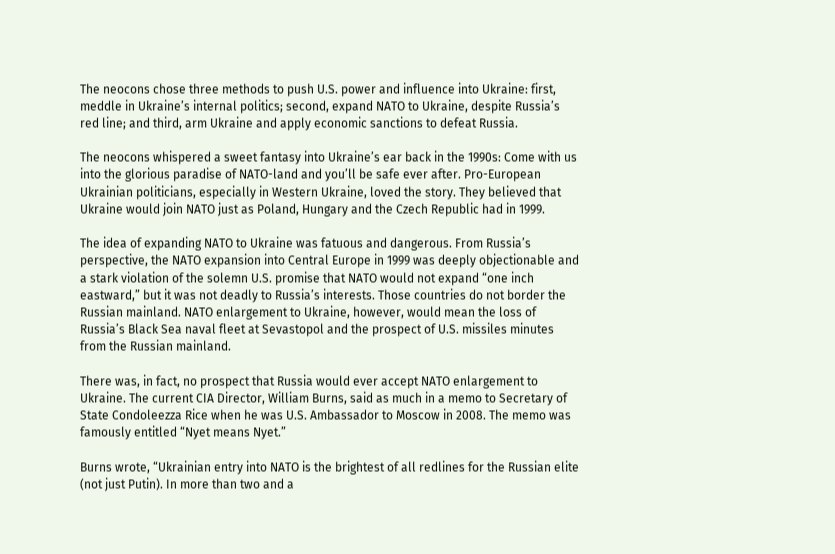The neocons chose three methods to push U.S. power and influence into Ukraine: first, meddle in Ukraine’s internal politics; second, expand NATO to Ukraine, despite Russia’s red line; and third, arm Ukraine and apply economic sanctions to defeat Russia.

The neocons whispered a sweet fantasy into Ukraine’s ear back in the 1990s: Come with us into the glorious paradise of NATO-land and you’ll be safe ever after. Pro-European Ukrainian politicians, especially in Western Ukraine, loved the story. They believed that Ukraine would join NATO just as Poland, Hungary and the Czech Republic had in 1999.

The idea of expanding NATO to Ukraine was fatuous and dangerous. From Russia’s perspective, the NATO expansion into Central Europe in 1999 was deeply objectionable and a stark violation of the solemn U.S. promise that NATO would not expand “one inch eastward,” but it was not deadly to Russia’s interests. Those countries do not border the Russian mainland. NATO enlargement to Ukraine, however, would mean the loss of Russia’s Black Sea naval fleet at Sevastopol and the prospect of U.S. missiles minutes from the Russian mainland.

There was, in fact, no prospect that Russia would ever accept NATO enlargement to Ukraine. The current CIA Director, William Burns, said as much in a memo to Secretary of State Condoleezza Rice when he was U.S. Ambassador to Moscow in 2008. The memo was famously entitled “Nyet means Nyet.”

Burns wrote, “Ukrainian entry into NATO is the brightest of all redlines for the Russian elite (not just Putin). In more than two and a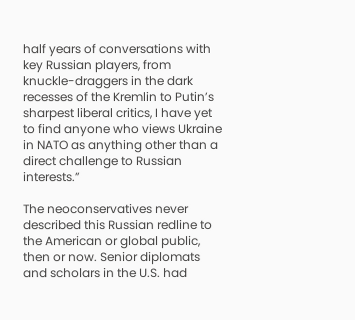half years of conversations with key Russian players, from knuckle-draggers in the dark recesses of the Kremlin to Putin’s sharpest liberal critics, I have yet to find anyone who views Ukraine in NATO as anything other than a direct challenge to Russian interests.”

The neoconservatives never described this Russian redline to the American or global public, then or now. Senior diplomats and scholars in the U.S. had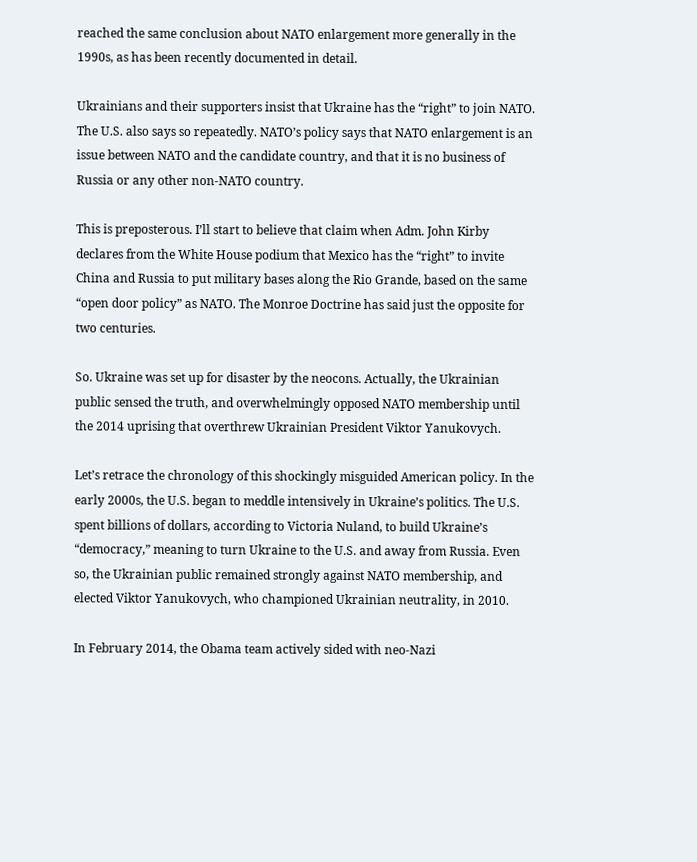reached the same conclusion about NATO enlargement more generally in the 1990s, as has been recently documented in detail.

Ukrainians and their supporters insist that Ukraine has the “right” to join NATO. The U.S. also says so repeatedly. NATO’s policy says that NATO enlargement is an issue between NATO and the candidate country, and that it is no business of Russia or any other non-NATO country.

This is preposterous. I’ll start to believe that claim when Adm. John Kirby declares from the White House podium that Mexico has the “right” to invite China and Russia to put military bases along the Rio Grande, based on the same “open door policy” as NATO. The Monroe Doctrine has said just the opposite for two centuries.

So. Ukraine was set up for disaster by the neocons. Actually, the Ukrainian public sensed the truth, and overwhelmingly opposed NATO membership until the 2014 uprising that overthrew Ukrainian President Viktor Yanukovych.

Let’s retrace the chronology of this shockingly misguided American policy. In the early 2000s, the U.S. began to meddle intensively in Ukraine’s politics. The U.S. spent billions of dollars, according to Victoria Nuland, to build Ukraine’s “democracy,” meaning to turn Ukraine to the U.S. and away from Russia. Even so, the Ukrainian public remained strongly against NATO membership, and elected Viktor Yanukovych, who championed Ukrainian neutrality, in 2010.

In February 2014, the Obama team actively sided with neo-Nazi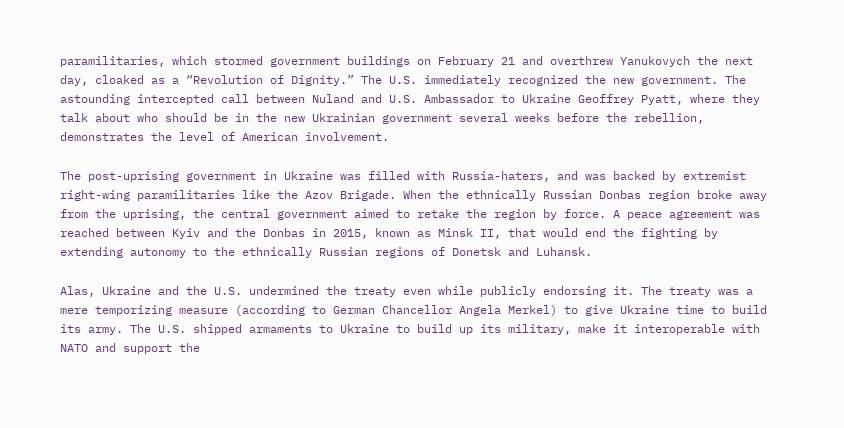paramilitaries, which stormed government buildings on February 21 and overthrew Yanukovych the next day, cloaked as a “Revolution of Dignity.” The U.S. immediately recognized the new government. The astounding intercepted call between Nuland and U.S. Ambassador to Ukraine Geoffrey Pyatt, where they talk about who should be in the new Ukrainian government several weeks before the rebellion, demonstrates the level of American involvement.

The post-uprising government in Ukraine was filled with Russia-haters, and was backed by extremist right-wing paramilitaries like the Azov Brigade. When the ethnically Russian Donbas region broke away from the uprising, the central government aimed to retake the region by force. A peace agreement was reached between Kyiv and the Donbas in 2015, known as Minsk II, that would end the fighting by extending autonomy to the ethnically Russian regions of Donetsk and Luhansk.

Alas, Ukraine and the U.S. undermined the treaty even while publicly endorsing it. The treaty was a mere temporizing measure (according to German Chancellor Angela Merkel) to give Ukraine time to build its army. The U.S. shipped armaments to Ukraine to build up its military, make it interoperable with NATO and support the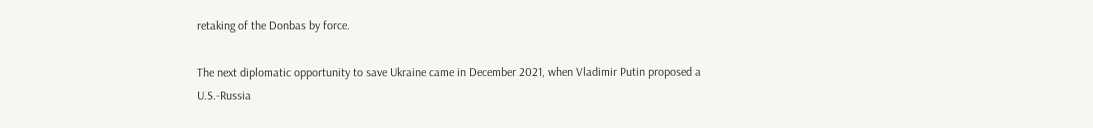retaking of the Donbas by force.

The next diplomatic opportunity to save Ukraine came in December 2021, when Vladimir Putin proposed a U.S.-Russia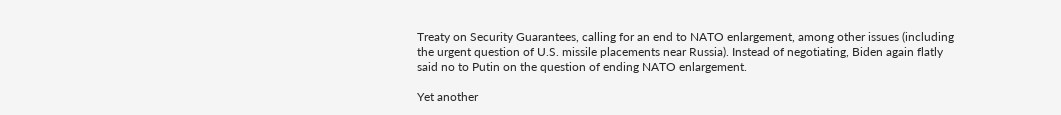Treaty on Security Guarantees, calling for an end to NATO enlargement, among other issues (including the urgent question of U.S. missile placements near Russia). Instead of negotiating, Biden again flatly said no to Putin on the question of ending NATO enlargement.

Yet another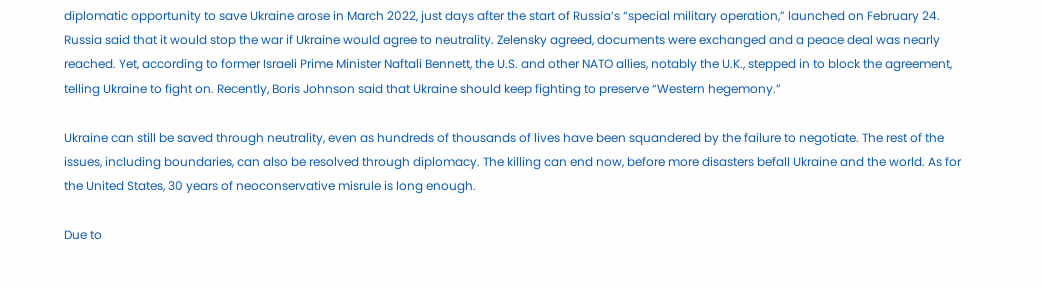diplomatic opportunity to save Ukraine arose in March 2022, just days after the start of Russia’s “special military operation,” launched on February 24. Russia said that it would stop the war if Ukraine would agree to neutrality. Zelensky agreed, documents were exchanged and a peace deal was nearly reached. Yet, according to former Israeli Prime Minister Naftali Bennett, the U.S. and other NATO allies, notably the U.K., stepped in to block the agreement, telling Ukraine to fight on. Recently, Boris Johnson said that Ukraine should keep fighting to preserve “Western hegemony.”

Ukraine can still be saved through neutrality, even as hundreds of thousands of lives have been squandered by the failure to negotiate. The rest of the issues, including boundaries, can also be resolved through diplomacy. The killing can end now, before more disasters befall Ukraine and the world. As for the United States, 30 years of neoconservative misrule is long enough.

Due to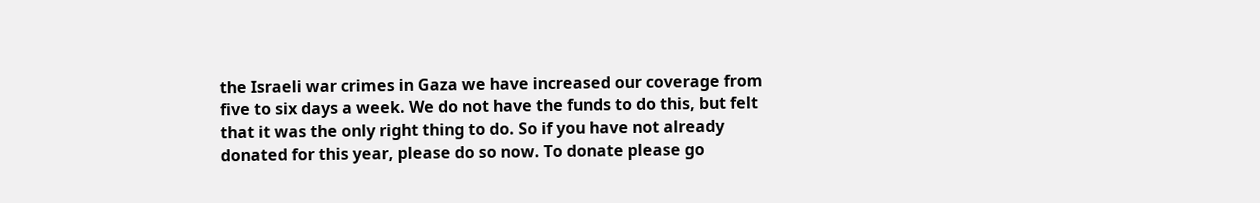the Israeli war crimes in Gaza we have increased our coverage from five to six days a week. We do not have the funds to do this, but felt that it was the only right thing to do. So if you have not already donated for this year, please do so now. To donate please go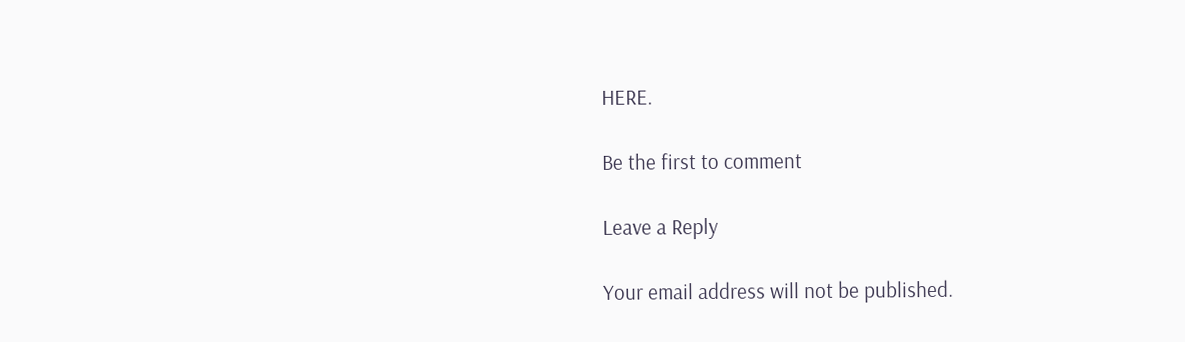HERE.

Be the first to comment

Leave a Reply

Your email address will not be published.